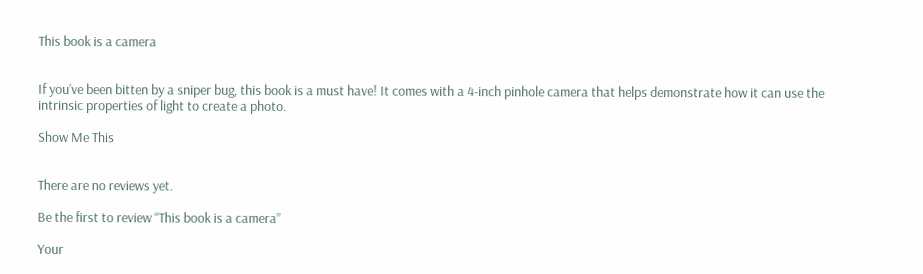This book is a camera


If you’ve been bitten by a sniper bug, this book is a must have! It comes with a 4-inch pinhole camera that helps demonstrate how it can use the intrinsic properties of light to create a photo.

Show Me This


There are no reviews yet.

Be the first to review “This book is a camera”

Your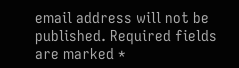email address will not be published. Required fields are marked *